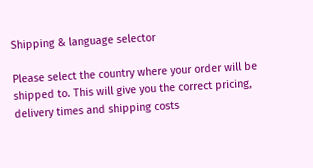Shipping & language selector

Please select the country where your order will be shipped to. This will give you the correct pricing, delivery times and shipping costs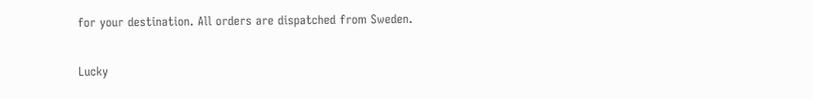for your destination. All orders are dispatched from Sweden.

Lucky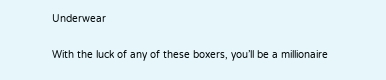Underwear

With the luck of any of these boxers, you’ll be a millionaire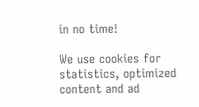in no time!

We use cookies for statistics, optimized content and ad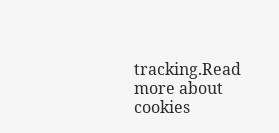tracking.Read more about cookies